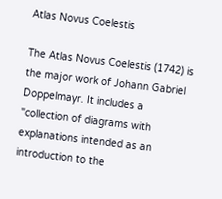Atlas Novus Coelestis

The Atlas Novus Coelestis (1742) is the major work of Johann Gabriel Doppelmayr. It includes a "collection of diagrams with explanations intended as an introduction to the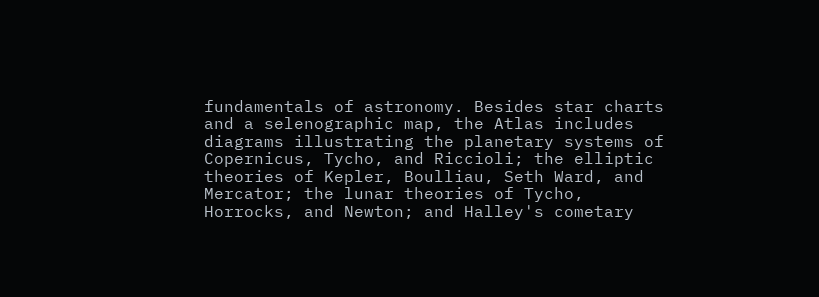fundamentals of astronomy. Besides star charts and a selenographic map, the Atlas includes diagrams illustrating the planetary systems of Copernicus, Tycho, and Riccioli; the elliptic theories of Kepler, Boulliau, Seth Ward, and Mercator; the lunar theories of Tycho, Horrocks, and Newton; and Halley's cometary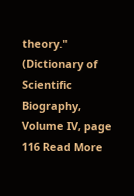theory." (Dictionary of Scientific Biography, Volume IV, page 116 Read More